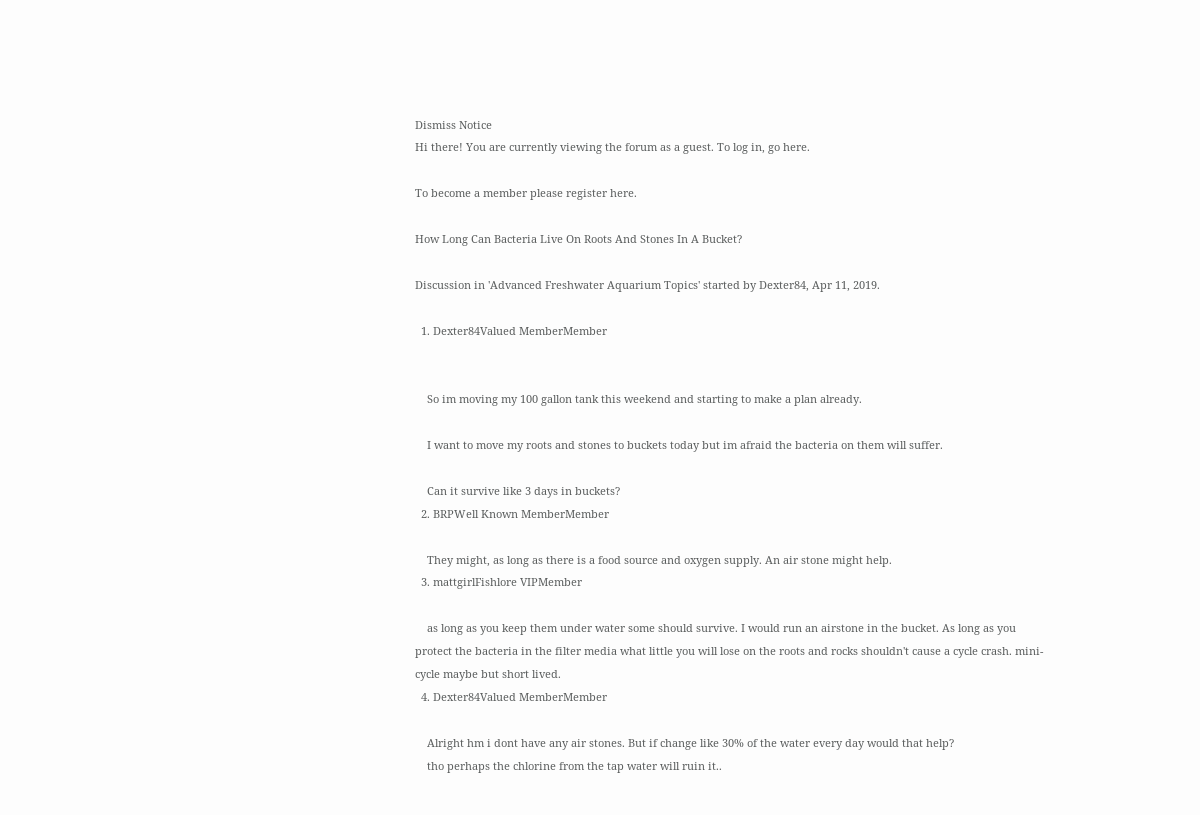Dismiss Notice
Hi there! You are currently viewing the forum as a guest. To log in, go here.

To become a member please register here.

How Long Can Bacteria Live On Roots And Stones In A Bucket?

Discussion in 'Advanced Freshwater Aquarium Topics' started by Dexter84, Apr 11, 2019.

  1. Dexter84Valued MemberMember


    So im moving my 100 gallon tank this weekend and starting to make a plan already.

    I want to move my roots and stones to buckets today but im afraid the bacteria on them will suffer.

    Can it survive like 3 days in buckets?
  2. BRPWell Known MemberMember

    They might, as long as there is a food source and oxygen supply. An air stone might help.
  3. mattgirlFishlore VIPMember

    as long as you keep them under water some should survive. I would run an airstone in the bucket. As long as you protect the bacteria in the filter media what little you will lose on the roots and rocks shouldn't cause a cycle crash. mini-cycle maybe but short lived.
  4. Dexter84Valued MemberMember

    Alright hm i dont have any air stones. But if change like 30% of the water every day would that help?
    tho perhaps the chlorine from the tap water will ruin it..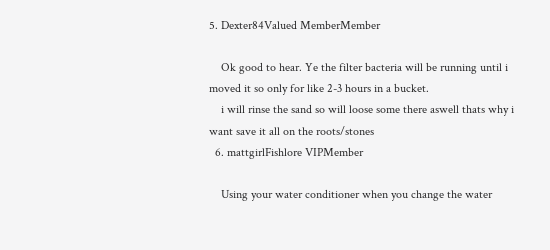5. Dexter84Valued MemberMember

    Ok good to hear. Ye the filter bacteria will be running until i moved it so only for like 2-3 hours in a bucket.
    i will rinse the sand so will loose some there aswell thats why i want save it all on the roots/stones
  6. mattgirlFishlore VIPMember

    Using your water conditioner when you change the water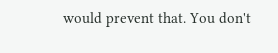would prevent that. You don't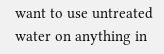want to use untreated water on anything in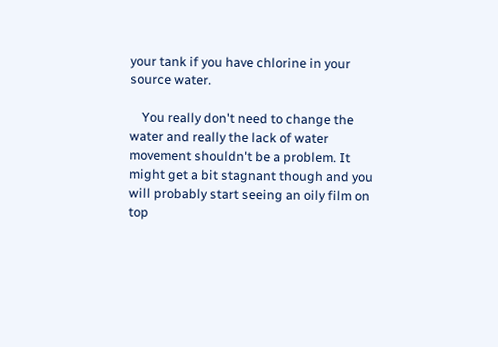your tank if you have chlorine in your source water.

    You really don't need to change the water and really the lack of water movement shouldn't be a problem. It might get a bit stagnant though and you will probably start seeing an oily film on top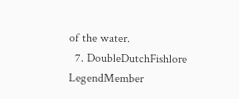of the water.
  7. DoubleDutchFishlore LegendMember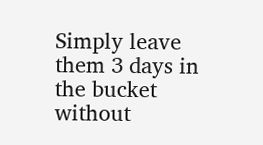Simply leave them 3 days in the bucket without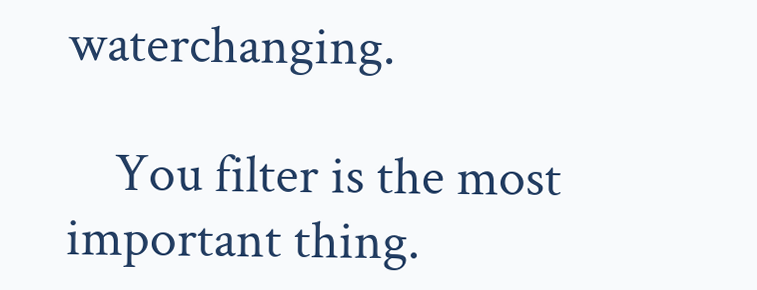waterchanging.

    You filter is the most important thing.